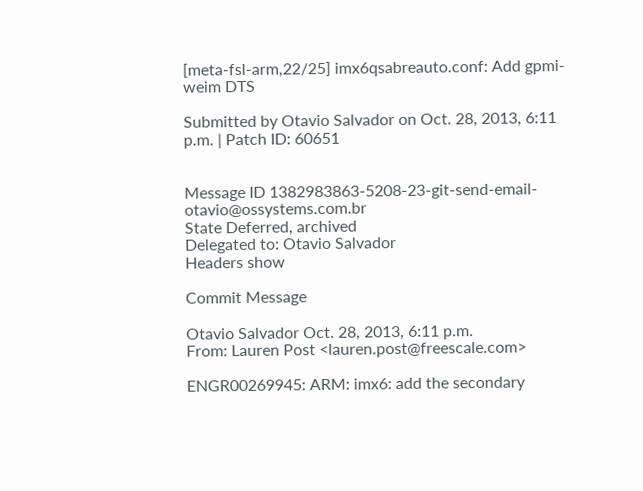[meta-fsl-arm,22/25] imx6qsabreauto.conf: Add gpmi-weim DTS

Submitted by Otavio Salvador on Oct. 28, 2013, 6:11 p.m. | Patch ID: 60651


Message ID 1382983863-5208-23-git-send-email-otavio@ossystems.com.br
State Deferred, archived
Delegated to: Otavio Salvador
Headers show

Commit Message

Otavio Salvador Oct. 28, 2013, 6:11 p.m.
From: Lauren Post <lauren.post@freescale.com>

ENGR00269945: ARM: imx6: add the secondary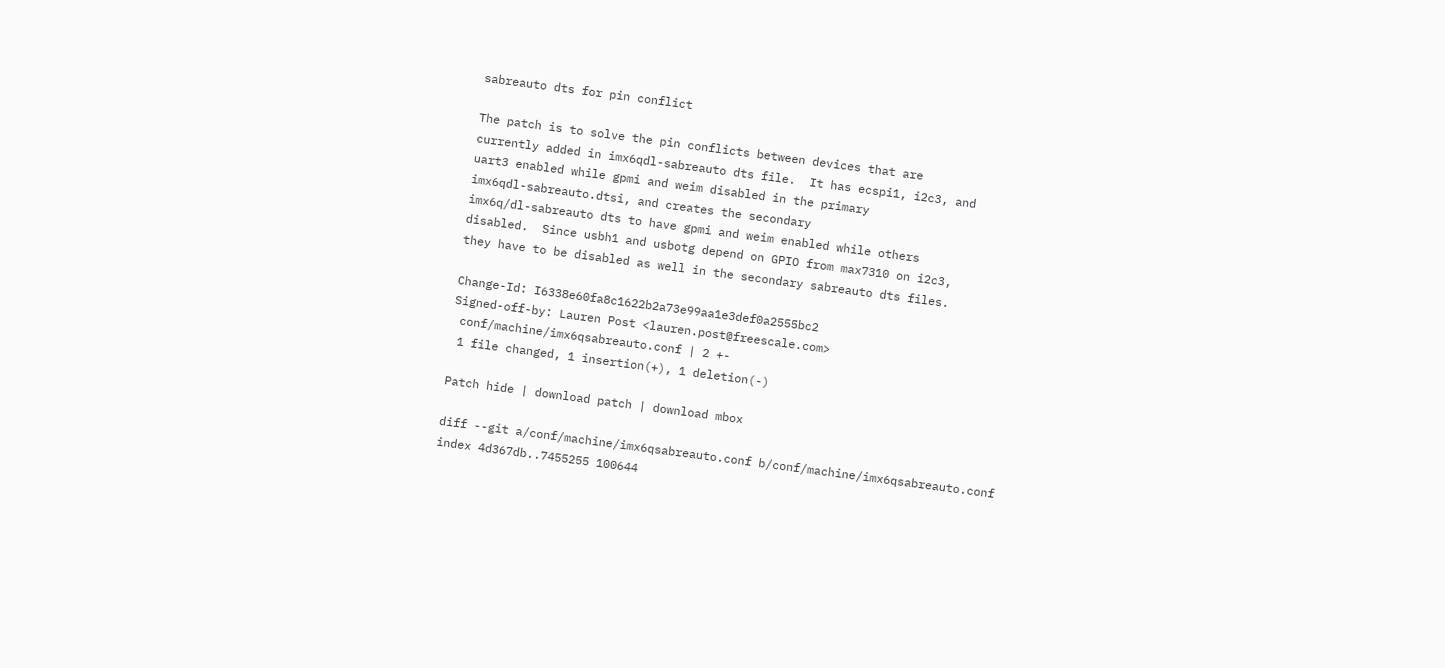sabreauto dts for pin conflict

The patch is to solve the pin conflicts between devices that are
currently added in imx6qdl-sabreauto dts file.  It has ecspi1, i2c3, and
uart3 enabled while gpmi and weim disabled in the primary
imx6qdl-sabreauto.dtsi, and creates the secondary
imx6q/dl-sabreauto dts to have gpmi and weim enabled while others
disabled.  Since usbh1 and usbotg depend on GPIO from max7310 on i2c3,
they have to be disabled as well in the secondary sabreauto dts files.

Change-Id: I6338e60fa8c1622b2a73e99aa1e3def0a2555bc2
Signed-off-by: Lauren Post <lauren.post@freescale.com>
 conf/machine/imx6qsabreauto.conf | 2 +-
 1 file changed, 1 insertion(+), 1 deletion(-)

Patch hide | download patch | download mbox

diff --git a/conf/machine/imx6qsabreauto.conf b/conf/machine/imx6qsabreauto.conf
index 4d367db..7455255 100644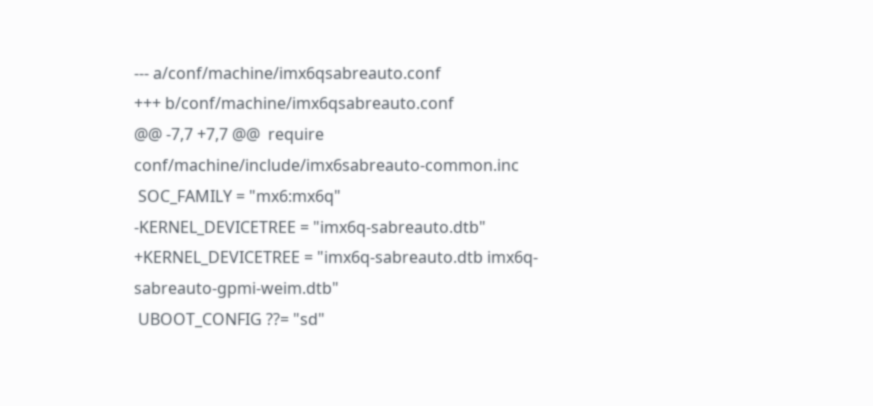--- a/conf/machine/imx6qsabreauto.conf
+++ b/conf/machine/imx6qsabreauto.conf
@@ -7,7 +7,7 @@  require conf/machine/include/imx6sabreauto-common.inc
 SOC_FAMILY = "mx6:mx6q"
-KERNEL_DEVICETREE = "imx6q-sabreauto.dtb"
+KERNEL_DEVICETREE = "imx6q-sabreauto.dtb imx6q-sabreauto-gpmi-weim.dtb"
 UBOOT_CONFIG ??= "sd"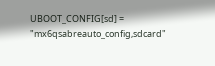UBOOT_CONFIG[sd] = "mx6qsabreauto_config,sdcard"